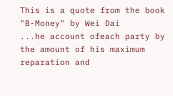This is a quote from the book "B-Money" by Wei Dai
...he account ofeach party by the amount of his maximum reparation and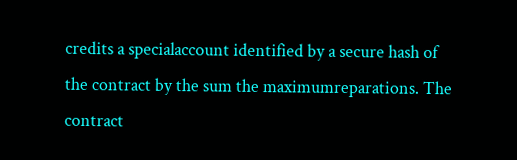credits a specialaccount identified by a secure hash of the contract by the sum the maximumreparations. The contract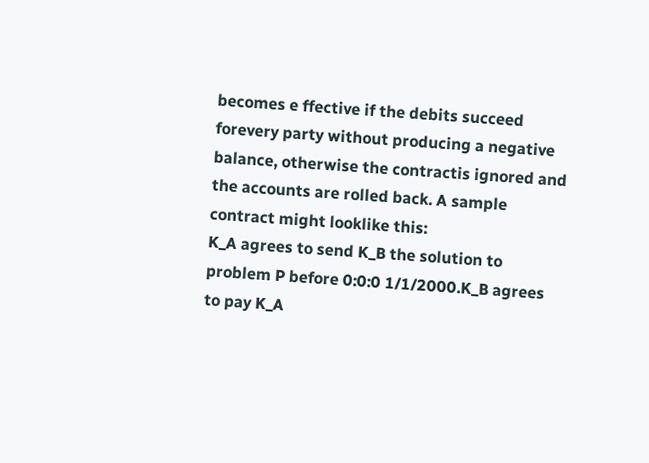becomes e ffective if the debits succeed forevery party without producing a negative balance, otherwise the contractis ignored and the accounts are rolled back. A sample contract might looklike this:
K_A agrees to send K_B the solution to problem P before 0:0:0 1/1/2000.K_B agrees to pay K_A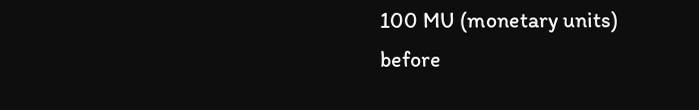100 MU (monetary units) before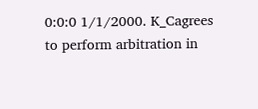0:0:0 1/1/2000. K_Cagrees to perform arbitration in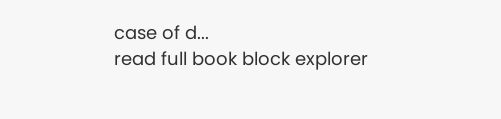case of d...
read full book block explorer